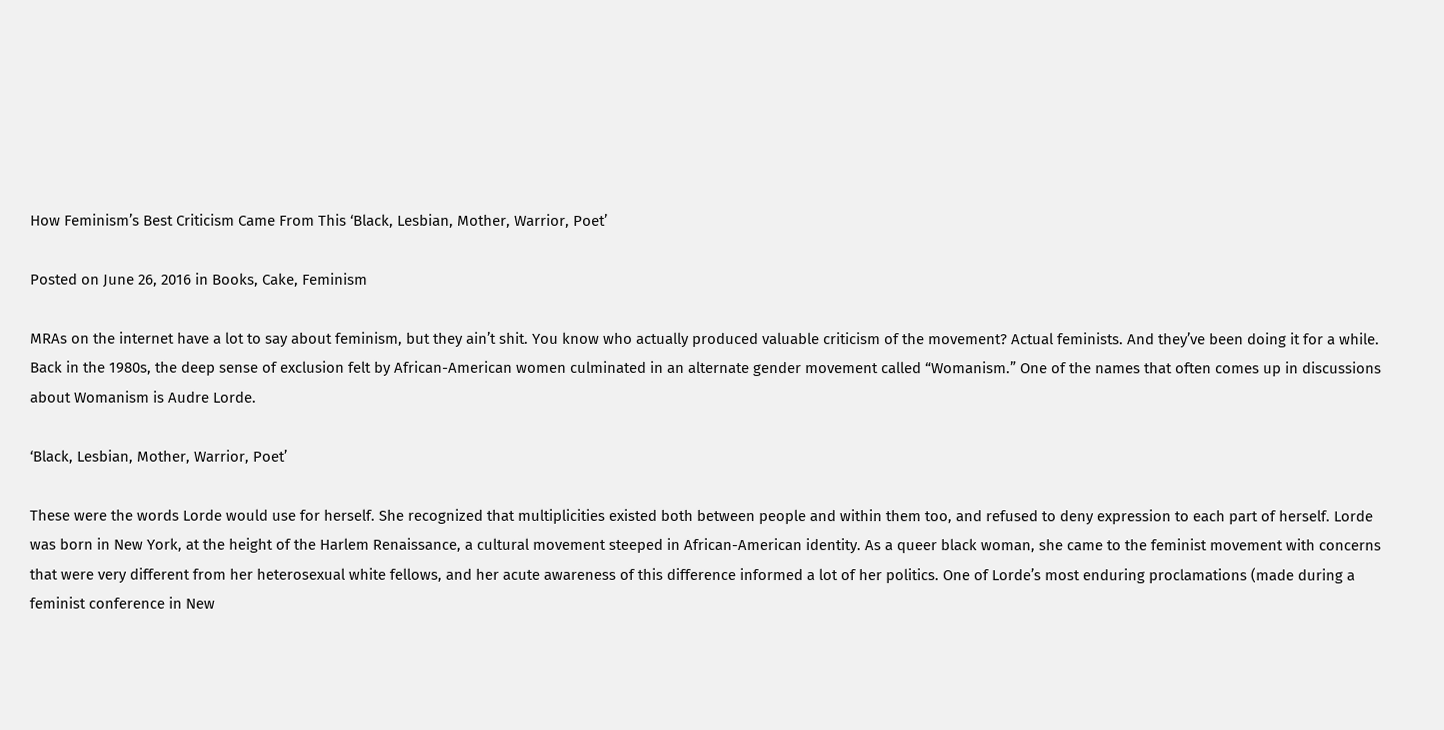How Feminism’s Best Criticism Came From This ‘Black, Lesbian, Mother, Warrior, Poet’

Posted on June 26, 2016 in Books, Cake, Feminism

MRAs on the internet have a lot to say about feminism, but they ain’t shit. You know who actually produced valuable criticism of the movement? Actual feminists. And they’ve been doing it for a while. Back in the 1980s, the deep sense of exclusion felt by African-American women culminated in an alternate gender movement called “Womanism.” One of the names that often comes up in discussions about Womanism is Audre Lorde.

‘Black, Lesbian, Mother, Warrior, Poet’

These were the words Lorde would use for herself. She recognized that multiplicities existed both between people and within them too, and refused to deny expression to each part of herself. Lorde was born in New York, at the height of the Harlem Renaissance, a cultural movement steeped in African-American identity. As a queer black woman, she came to the feminist movement with concerns that were very different from her heterosexual white fellows, and her acute awareness of this difference informed a lot of her politics. One of Lorde’s most enduring proclamations (made during a feminist conference in New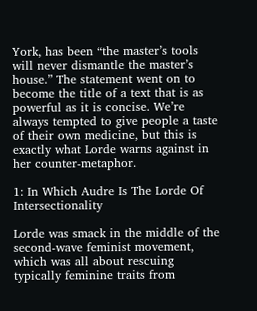York, has been “the master’s tools will never dismantle the master’s house.” The statement went on to become the title of a text that is as powerful as it is concise. We’re always tempted to give people a taste of their own medicine, but this is exactly what Lorde warns against in her counter-metaphor.

1: In Which Audre Is The Lorde Of Intersectionality

Lorde was smack in the middle of the second-wave feminist movement, which was all about rescuing typically feminine traits from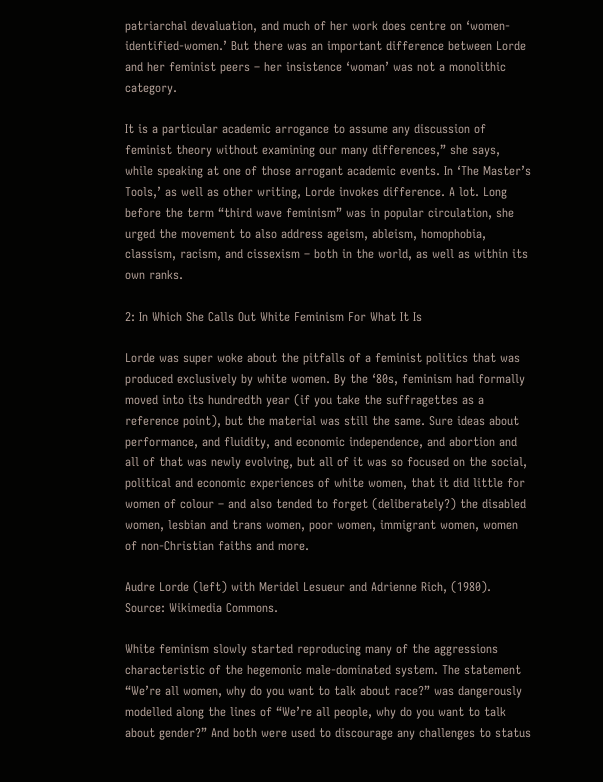patriarchal devaluation, and much of her work does centre on ‘women-identified-women.’ But there was an important difference between Lorde and her feminist peers – her insistence ‘woman’ was not a monolithic category.

It is a particular academic arrogance to assume any discussion of feminist theory without examining our many differences,” she says, while speaking at one of those arrogant academic events. In ‘The Master’s Tools,’ as well as other writing, Lorde invokes difference. A lot. Long before the term “third wave feminism” was in popular circulation, she urged the movement to also address ageism, ableism, homophobia, classism, racism, and cissexism – both in the world, as well as within its own ranks.

2: In Which She Calls Out White Feminism For What It Is

Lorde was super woke about the pitfalls of a feminist politics that was produced exclusively by white women. By the ‘80s, feminism had formally moved into its hundredth year (if you take the suffragettes as a reference point), but the material was still the same. Sure ideas about performance, and fluidity, and economic independence, and abortion and all of that was newly evolving, but all of it was so focused on the social, political and economic experiences of white women, that it did little for women of colour – and also tended to forget (deliberately?) the disabled women, lesbian and trans women, poor women, immigrant women, women of non-Christian faiths and more.

Audre Lorde (left) with Meridel Lesueur and Adrienne Rich, (1980). Source: Wikimedia Commons.

White feminism slowly started reproducing many of the aggressions characteristic of the hegemonic male-dominated system. The statement “We’re all women, why do you want to talk about race?” was dangerously modelled along the lines of “We’re all people, why do you want to talk about gender?” And both were used to discourage any challenges to status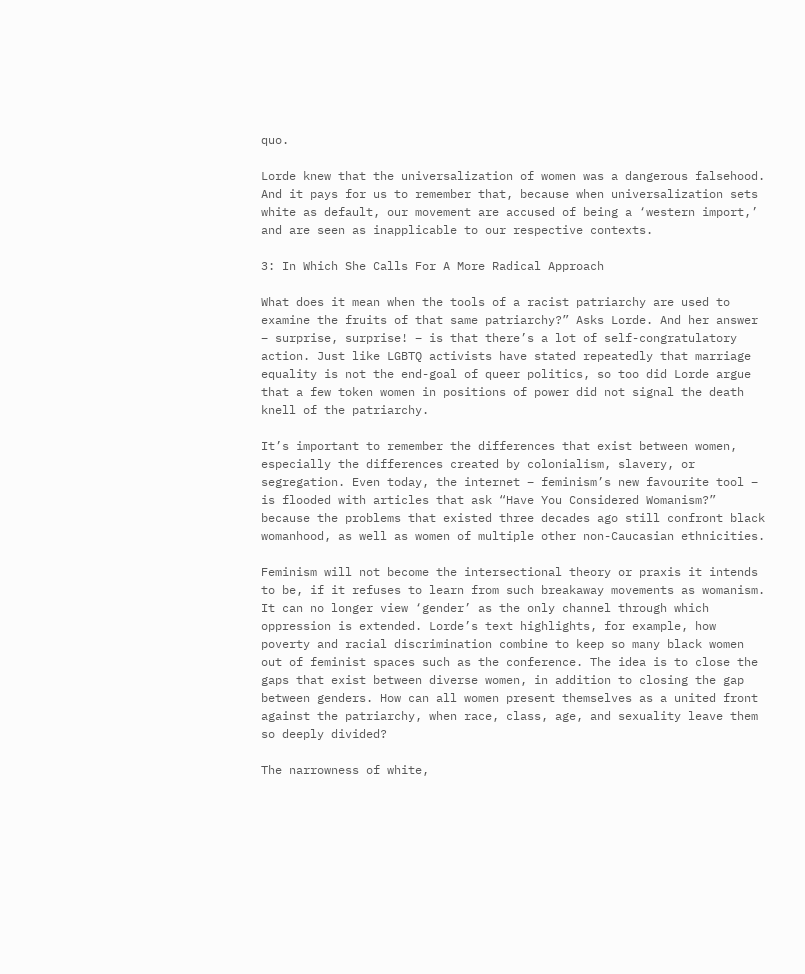quo.

Lorde knew that the universalization of women was a dangerous falsehood. And it pays for us to remember that, because when universalization sets white as default, our movement are accused of being a ‘western import,’ and are seen as inapplicable to our respective contexts.

3: In Which She Calls For A More Radical Approach

What does it mean when the tools of a racist patriarchy are used to examine the fruits of that same patriarchy?” Asks Lorde. And her answer – surprise, surprise! – is that there’s a lot of self-congratulatory action. Just like LGBTQ activists have stated repeatedly that marriage equality is not the end-goal of queer politics, so too did Lorde argue that a few token women in positions of power did not signal the death knell of the patriarchy.

It’s important to remember the differences that exist between women, especially the differences created by colonialism, slavery, or segregation. Even today, the internet – feminism’s new favourite tool – is flooded with articles that ask “Have You Considered Womanism?” because the problems that existed three decades ago still confront black womanhood, as well as women of multiple other non-Caucasian ethnicities.

Feminism will not become the intersectional theory or praxis it intends to be, if it refuses to learn from such breakaway movements as womanism. It can no longer view ‘gender’ as the only channel through which oppression is extended. Lorde’s text highlights, for example, how poverty and racial discrimination combine to keep so many black women out of feminist spaces such as the conference. The idea is to close the gaps that exist between diverse women, in addition to closing the gap between genders. How can all women present themselves as a united front against the patriarchy, when race, class, age, and sexuality leave them so deeply divided?

The narrowness of white,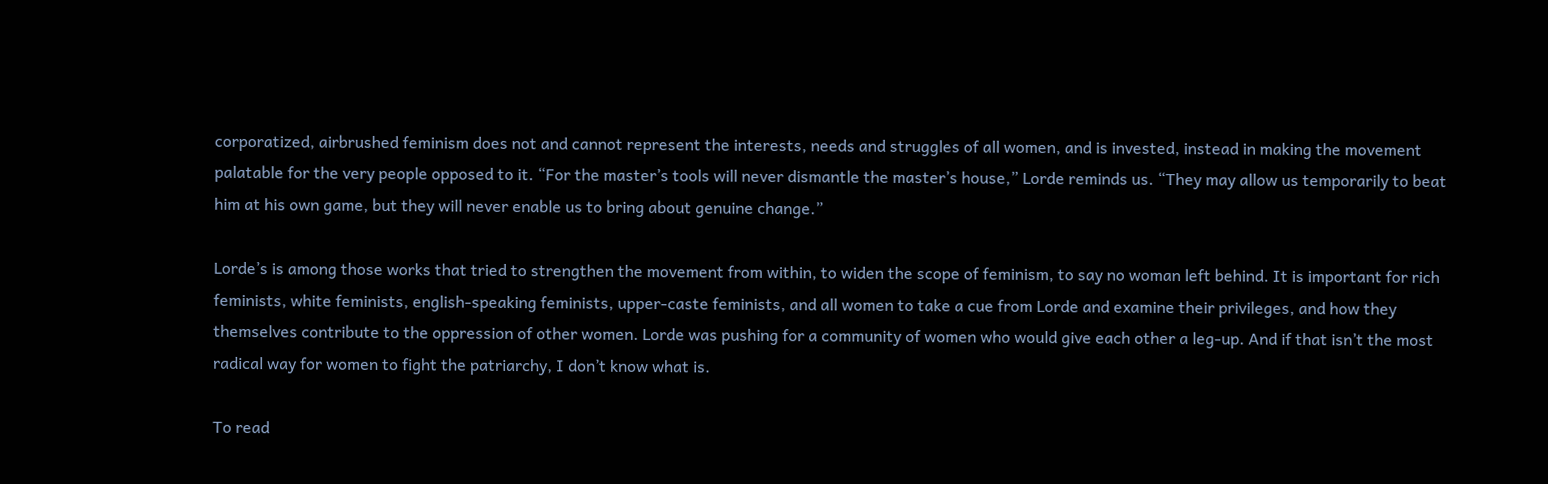corporatized, airbrushed feminism does not and cannot represent the interests, needs and struggles of all women, and is invested, instead in making the movement palatable for the very people opposed to it. “For the master’s tools will never dismantle the master’s house,” Lorde reminds us. “They may allow us temporarily to beat him at his own game, but they will never enable us to bring about genuine change.”

Lorde’s is among those works that tried to strengthen the movement from within, to widen the scope of feminism, to say no woman left behind. It is important for rich feminists, white feminists, english-speaking feminists, upper-caste feminists, and all women to take a cue from Lorde and examine their privileges, and how they themselves contribute to the oppression of other women. Lorde was pushing for a community of women who would give each other a leg-up. And if that isn’t the most radical way for women to fight the patriarchy, I don’t know what is.

To read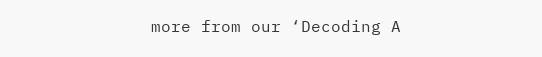more from our ‘Decoding A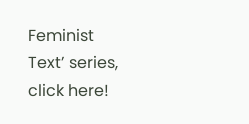Feminist Text’ series, click here!